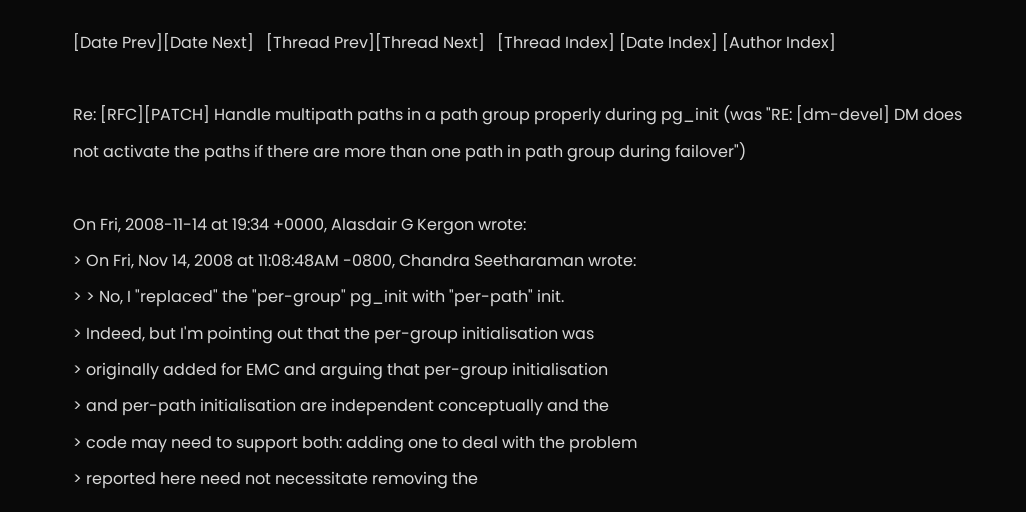[Date Prev][Date Next]   [Thread Prev][Thread Next]   [Thread Index] [Date Index] [Author Index]

Re: [RFC][PATCH] Handle multipath paths in a path group properly during pg_init (was "RE: [dm-devel] DM does not activate the paths if there are more than one path in path group during failover")

On Fri, 2008-11-14 at 19:34 +0000, Alasdair G Kergon wrote:
> On Fri, Nov 14, 2008 at 11:08:48AM -0800, Chandra Seetharaman wrote:
> > No, I "replaced" the "per-group" pg_init with "per-path" init.
> Indeed, but I'm pointing out that the per-group initialisation was
> originally added for EMC and arguing that per-group initialisation
> and per-path initialisation are independent conceptually and the
> code may need to support both: adding one to deal with the problem
> reported here need not necessitate removing the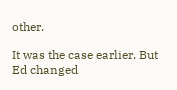other.

It was the case earlier. But Ed changed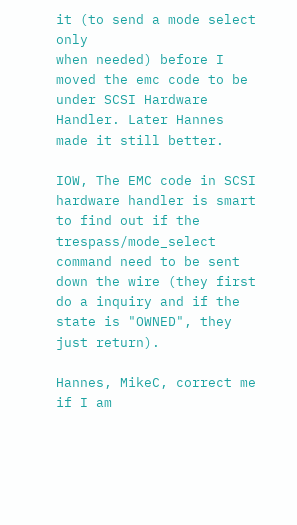it (to send a mode select only
when needed) before I moved the emc code to be under SCSI Hardware
Handler. Later Hannes made it still better.

IOW, The EMC code in SCSI hardware handler is smart to find out if the
trespass/mode_select command need to be sent down the wire (they first
do a inquiry and if the state is "OWNED", they just return).

Hannes, MikeC, correct me if I am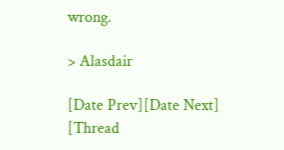wrong.

> Alasdair

[Date Prev][Date Next]   [Thread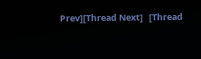Prev][Thread Next]   [Thread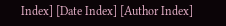Index] [Date Index] [Author Index]